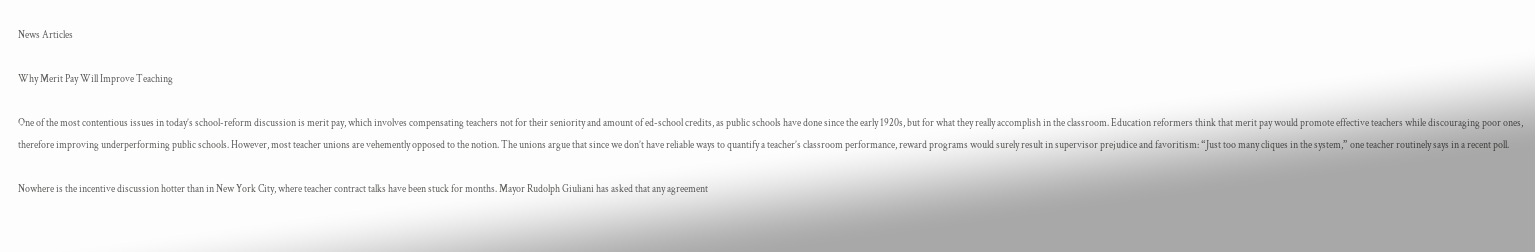News Articles

Why Merit Pay Will Improve Teaching

One of the most contentious issues in today’s school-reform discussion is merit pay, which involves compensating teachers not for their seniority and amount of ed-school credits, as public schools have done since the early 1920s, but for what they really accomplish in the classroom. Education reformers think that merit pay would promote effective teachers while discouraging poor ones, therefore improving underperforming public schools. However, most teacher unions are vehemently opposed to the notion. The unions argue that since we don’t have reliable ways to quantify a teacher’s classroom performance, reward programs would surely result in supervisor prejudice and favoritism: “Just too many cliques in the system,” one teacher routinely says in a recent poll.

Nowhere is the incentive discussion hotter than in New York City, where teacher contract talks have been stuck for months. Mayor Rudolph Giuliani has asked that any agreement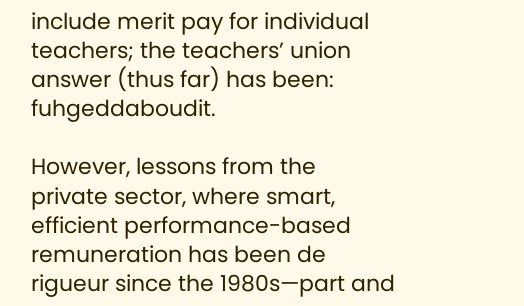include merit pay for individual teachers; the teachers’ union answer (thus far) has been: fuhgeddaboudit.

However, lessons from the private sector, where smart, efficient performance-based remuneration has been de rigueur since the 1980s—part and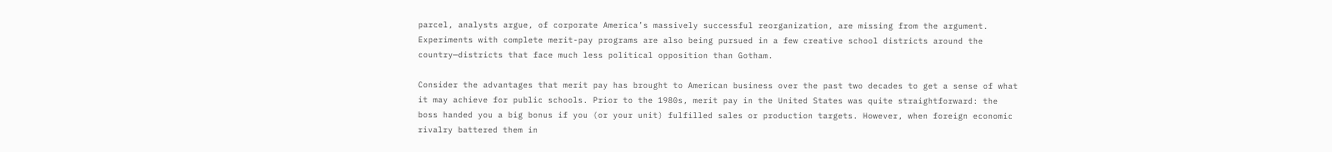parcel, analysts argue, of corporate America’s massively successful reorganization, are missing from the argument. Experiments with complete merit-pay programs are also being pursued in a few creative school districts around the country—districts that face much less political opposition than Gotham.

Consider the advantages that merit pay has brought to American business over the past two decades to get a sense of what it may achieve for public schools. Prior to the 1980s, merit pay in the United States was quite straightforward: the boss handed you a big bonus if you (or your unit) fulfilled sales or production targets. However, when foreign economic rivalry battered them in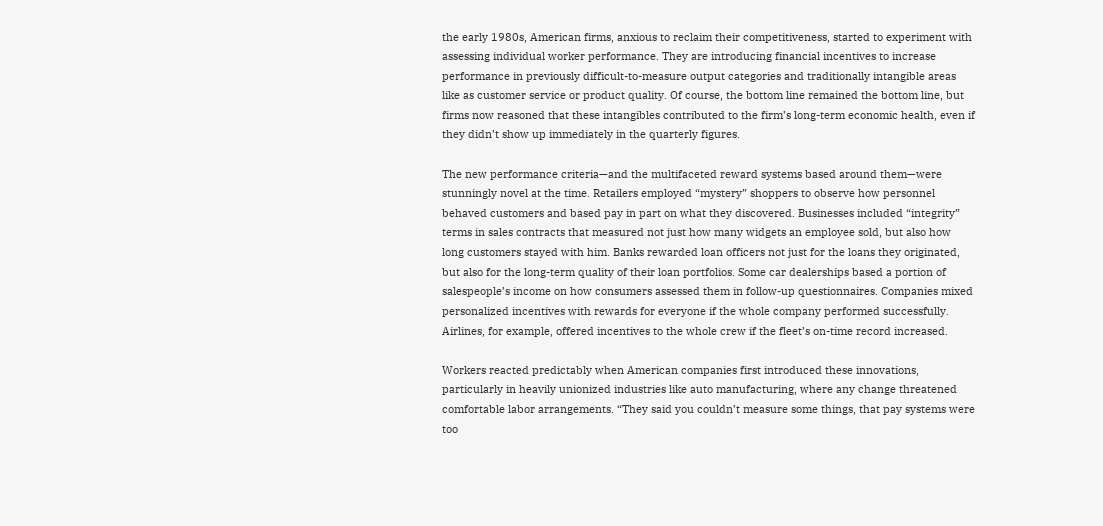the early 1980s, American firms, anxious to reclaim their competitiveness, started to experiment with assessing individual worker performance. They are introducing financial incentives to increase performance in previously difficult-to-measure output categories and traditionally intangible areas like as customer service or product quality. Of course, the bottom line remained the bottom line, but firms now reasoned that these intangibles contributed to the firm’s long-term economic health, even if they didn’t show up immediately in the quarterly figures.

The new performance criteria—and the multifaceted reward systems based around them—were stunningly novel at the time. Retailers employed “mystery” shoppers to observe how personnel behaved customers and based pay in part on what they discovered. Businesses included “integrity” terms in sales contracts that measured not just how many widgets an employee sold, but also how long customers stayed with him. Banks rewarded loan officers not just for the loans they originated, but also for the long-term quality of their loan portfolios. Some car dealerships based a portion of salespeople’s income on how consumers assessed them in follow-up questionnaires. Companies mixed personalized incentives with rewards for everyone if the whole company performed successfully. Airlines, for example, offered incentives to the whole crew if the fleet’s on-time record increased.

Workers reacted predictably when American companies first introduced these innovations, particularly in heavily unionized industries like auto manufacturing, where any change threatened comfortable labor arrangements. “They said you couldn’t measure some things, that pay systems were too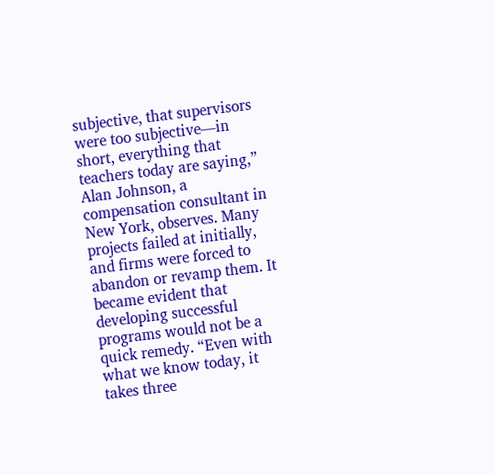subjective, that supervisors were too subjective—in short, everything that teachers today are saying,” Alan Johnson, a compensation consultant in New York, observes. Many projects failed at initially, and firms were forced to abandon or revamp them. It became evident that developing successful programs would not be a quick remedy. “Even with what we know today, it takes three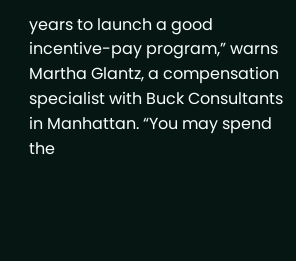years to launch a good incentive-pay program,” warns Martha Glantz, a compensation specialist with Buck Consultants in Manhattan. “You may spend the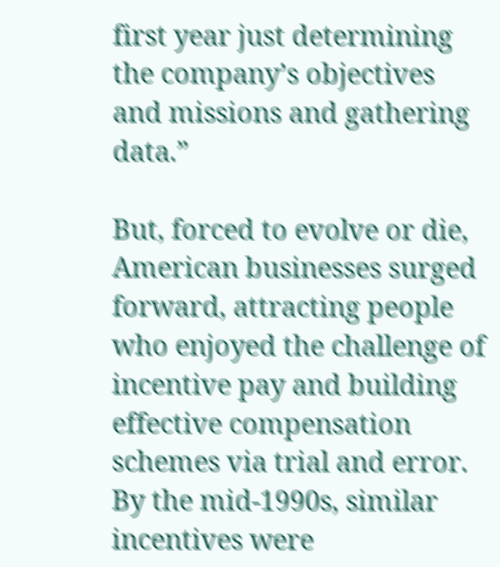first year just determining the company’s objectives and missions and gathering data.”

But, forced to evolve or die, American businesses surged forward, attracting people who enjoyed the challenge of incentive pay and building effective compensation schemes via trial and error. By the mid-1990s, similar incentives were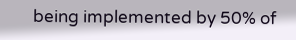being implemented by 50% of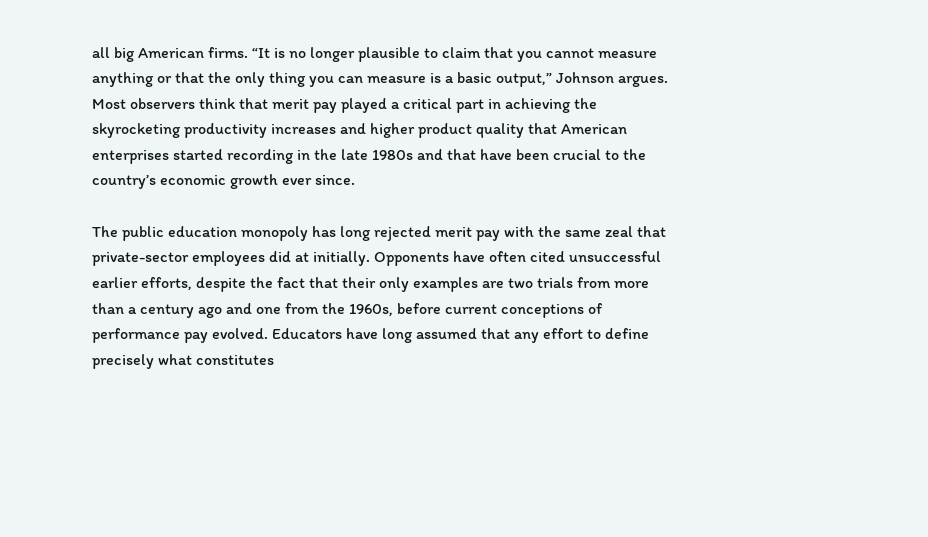all big American firms. “It is no longer plausible to claim that you cannot measure anything or that the only thing you can measure is a basic output,” Johnson argues. Most observers think that merit pay played a critical part in achieving the skyrocketing productivity increases and higher product quality that American enterprises started recording in the late 1980s and that have been crucial to the country’s economic growth ever since.

The public education monopoly has long rejected merit pay with the same zeal that private-sector employees did at initially. Opponents have often cited unsuccessful earlier efforts, despite the fact that their only examples are two trials from more than a century ago and one from the 1960s, before current conceptions of performance pay evolved. Educators have long assumed that any effort to define precisely what constitutes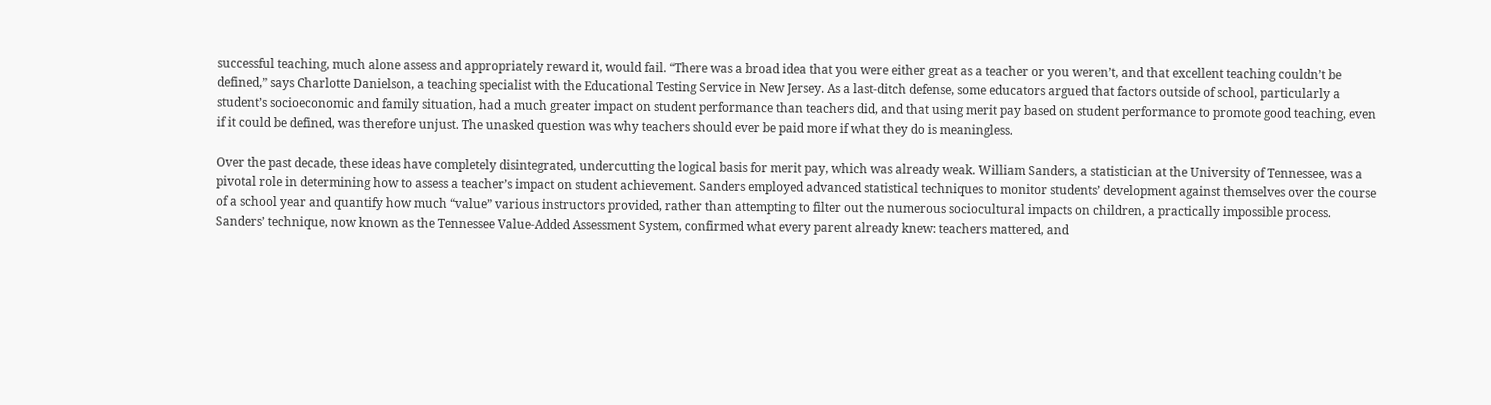successful teaching, much alone assess and appropriately reward it, would fail. “There was a broad idea that you were either great as a teacher or you weren’t, and that excellent teaching couldn’t be defined,” says Charlotte Danielson, a teaching specialist with the Educational Testing Service in New Jersey. As a last-ditch defense, some educators argued that factors outside of school, particularly a student’s socioeconomic and family situation, had a much greater impact on student performance than teachers did, and that using merit pay based on student performance to promote good teaching, even if it could be defined, was therefore unjust. The unasked question was why teachers should ever be paid more if what they do is meaningless.

Over the past decade, these ideas have completely disintegrated, undercutting the logical basis for merit pay, which was already weak. William Sanders, a statistician at the University of Tennessee, was a pivotal role in determining how to assess a teacher’s impact on student achievement. Sanders employed advanced statistical techniques to monitor students’ development against themselves over the course of a school year and quantify how much “value” various instructors provided, rather than attempting to filter out the numerous sociocultural impacts on children, a practically impossible process. Sanders’ technique, now known as the Tennessee Value-Added Assessment System, confirmed what every parent already knew: teachers mattered, and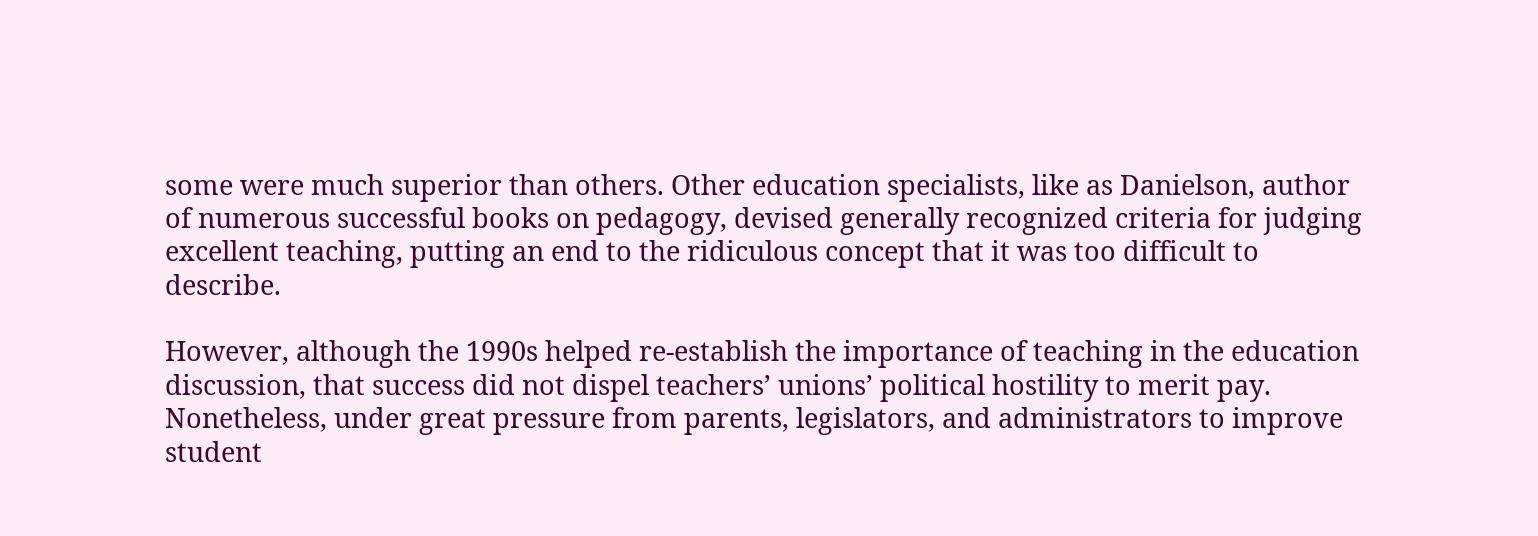some were much superior than others. Other education specialists, like as Danielson, author of numerous successful books on pedagogy, devised generally recognized criteria for judging excellent teaching, putting an end to the ridiculous concept that it was too difficult to describe.

However, although the 1990s helped re-establish the importance of teaching in the education discussion, that success did not dispel teachers’ unions’ political hostility to merit pay. Nonetheless, under great pressure from parents, legislators, and administrators to improve student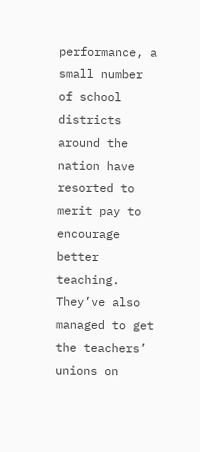performance, a small number of school districts around the nation have resorted to merit pay to encourage better teaching. They’ve also managed to get the teachers’ unions on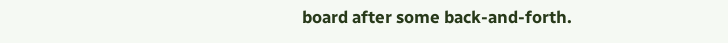board after some back-and-forth.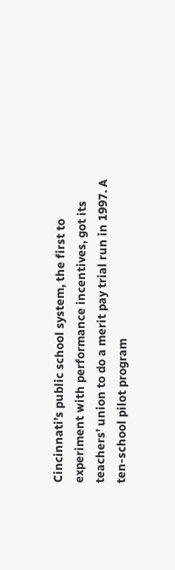Cincinnati’s public school system, the first to experiment with performance incentives, got its teachers’ union to do a merit pay trial run in 1997. A ten-school pilot program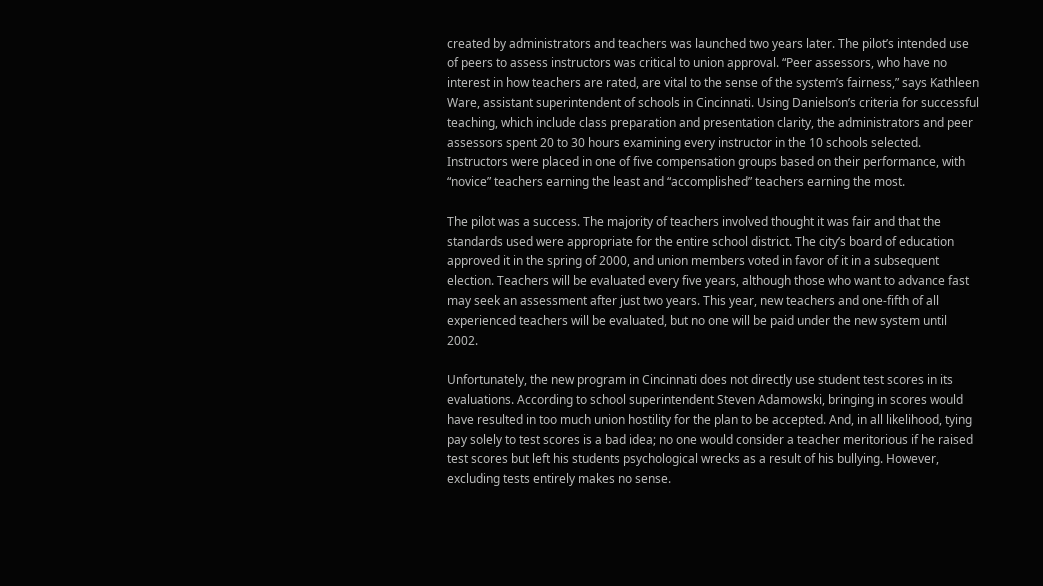created by administrators and teachers was launched two years later. The pilot’s intended use of peers to assess instructors was critical to union approval. “Peer assessors, who have no interest in how teachers are rated, are vital to the sense of the system’s fairness,” says Kathleen Ware, assistant superintendent of schools in Cincinnati. Using Danielson’s criteria for successful teaching, which include class preparation and presentation clarity, the administrators and peer assessors spent 20 to 30 hours examining every instructor in the 10 schools selected. Instructors were placed in one of five compensation groups based on their performance, with “novice” teachers earning the least and “accomplished” teachers earning the most.

The pilot was a success. The majority of teachers involved thought it was fair and that the standards used were appropriate for the entire school district. The city’s board of education approved it in the spring of 2000, and union members voted in favor of it in a subsequent election. Teachers will be evaluated every five years, although those who want to advance fast may seek an assessment after just two years. This year, new teachers and one-fifth of all experienced teachers will be evaluated, but no one will be paid under the new system until 2002.

Unfortunately, the new program in Cincinnati does not directly use student test scores in its evaluations. According to school superintendent Steven Adamowski, bringing in scores would have resulted in too much union hostility for the plan to be accepted. And, in all likelihood, tying pay solely to test scores is a bad idea; no one would consider a teacher meritorious if he raised test scores but left his students psychological wrecks as a result of his bullying. However, excluding tests entirely makes no sense.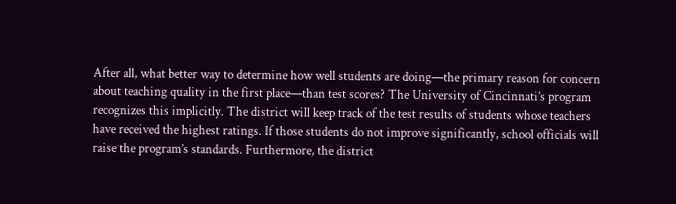After all, what better way to determine how well students are doing—the primary reason for concern about teaching quality in the first place—than test scores? The University of Cincinnati’s program recognizes this implicitly. The district will keep track of the test results of students whose teachers have received the highest ratings. If those students do not improve significantly, school officials will raise the program’s standards. Furthermore, the district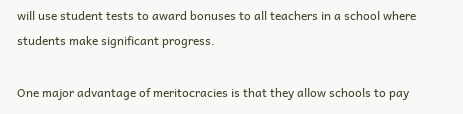will use student tests to award bonuses to all teachers in a school where students make significant progress.

One major advantage of meritocracies is that they allow schools to pay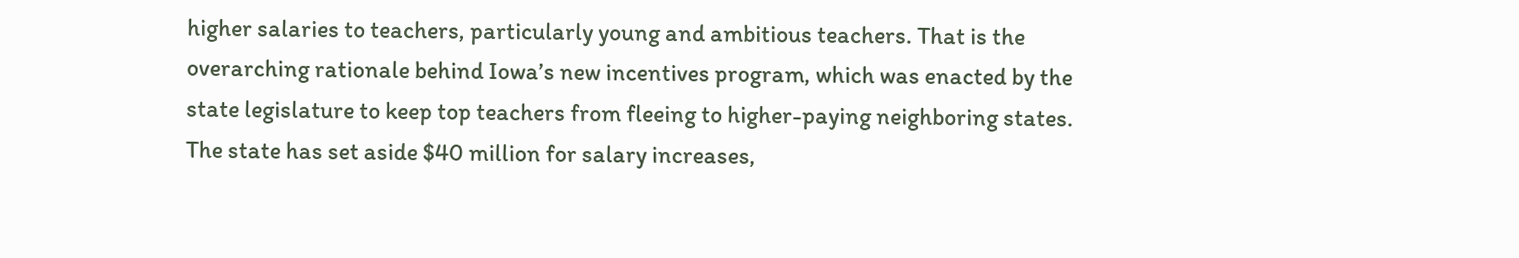higher salaries to teachers, particularly young and ambitious teachers. That is the overarching rationale behind Iowa’s new incentives program, which was enacted by the state legislature to keep top teachers from fleeing to higher-paying neighboring states. The state has set aside $40 million for salary increases,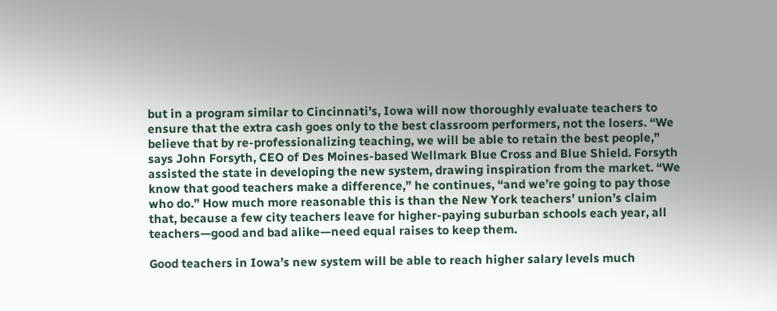but in a program similar to Cincinnati’s, Iowa will now thoroughly evaluate teachers to ensure that the extra cash goes only to the best classroom performers, not the losers. “We believe that by re-professionalizing teaching, we will be able to retain the best people,” says John Forsyth, CEO of Des Moines-based Wellmark Blue Cross and Blue Shield. Forsyth assisted the state in developing the new system, drawing inspiration from the market. “We know that good teachers make a difference,” he continues, “and we’re going to pay those who do.” How much more reasonable this is than the New York teachers’ union’s claim that, because a few city teachers leave for higher-paying suburban schools each year, all teachers—good and bad alike—need equal raises to keep them.

Good teachers in Iowa’s new system will be able to reach higher salary levels much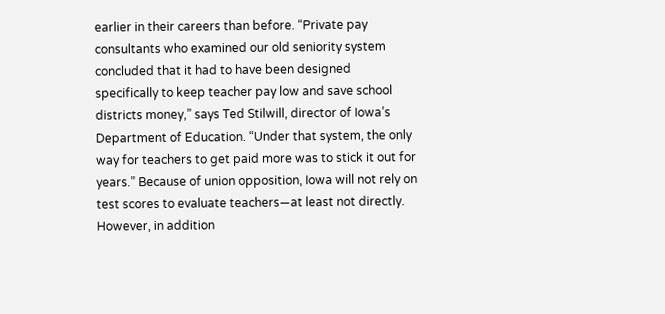earlier in their careers than before. “Private pay consultants who examined our old seniority system concluded that it had to have been designed specifically to keep teacher pay low and save school districts money,” says Ted Stilwill, director of Iowa’s Department of Education. “Under that system, the only way for teachers to get paid more was to stick it out for years.” Because of union opposition, Iowa will not rely on test scores to evaluate teachers—at least not directly. However, in addition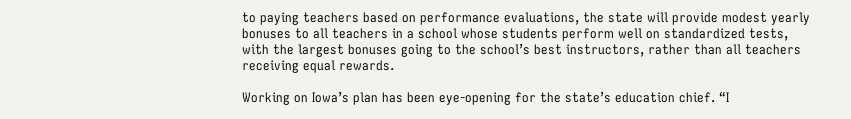to paying teachers based on performance evaluations, the state will provide modest yearly bonuses to all teachers in a school whose students perform well on standardized tests, with the largest bonuses going to the school’s best instructors, rather than all teachers receiving equal rewards.

Working on Iowa’s plan has been eye-opening for the state’s education chief. “I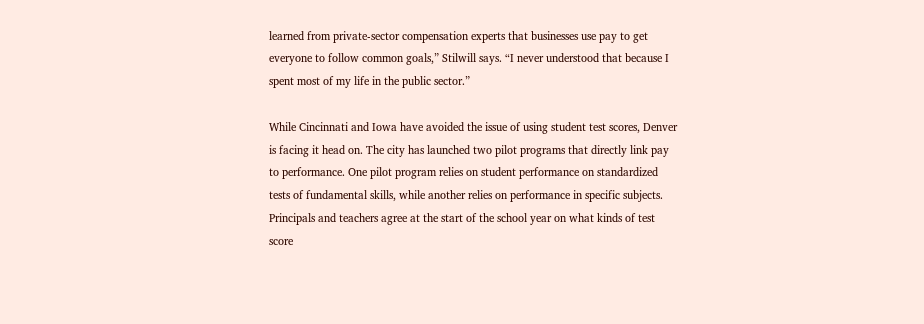learned from private-sector compensation experts that businesses use pay to get everyone to follow common goals,” Stilwill says. “I never understood that because I spent most of my life in the public sector.”

While Cincinnati and Iowa have avoided the issue of using student test scores, Denver is facing it head on. The city has launched two pilot programs that directly link pay to performance. One pilot program relies on student performance on standardized tests of fundamental skills, while another relies on performance in specific subjects. Principals and teachers agree at the start of the school year on what kinds of test score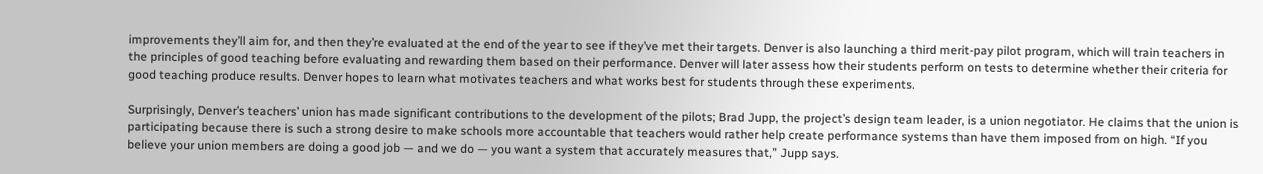improvements they’ll aim for, and then they’re evaluated at the end of the year to see if they’ve met their targets. Denver is also launching a third merit-pay pilot program, which will train teachers in the principles of good teaching before evaluating and rewarding them based on their performance. Denver will later assess how their students perform on tests to determine whether their criteria for good teaching produce results. Denver hopes to learn what motivates teachers and what works best for students through these experiments.

Surprisingly, Denver’s teachers’ union has made significant contributions to the development of the pilots; Brad Jupp, the project’s design team leader, is a union negotiator. He claims that the union is participating because there is such a strong desire to make schools more accountable that teachers would rather help create performance systems than have them imposed from on high. “If you believe your union members are doing a good job — and we do — you want a system that accurately measures that,” Jupp says.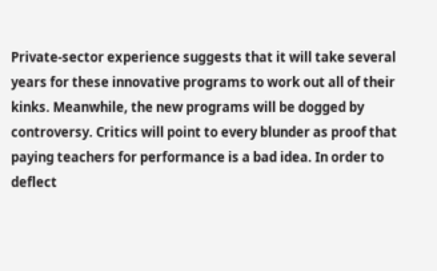Private-sector experience suggests that it will take several years for these innovative programs to work out all of their kinks. Meanwhile, the new programs will be dogged by controversy. Critics will point to every blunder as proof that paying teachers for performance is a bad idea. In order to deflect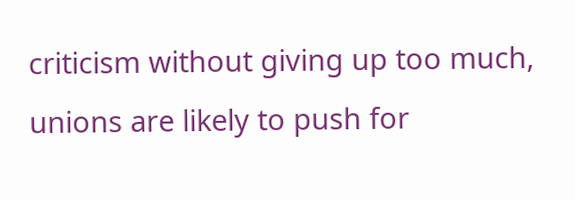criticism without giving up too much, unions are likely to push for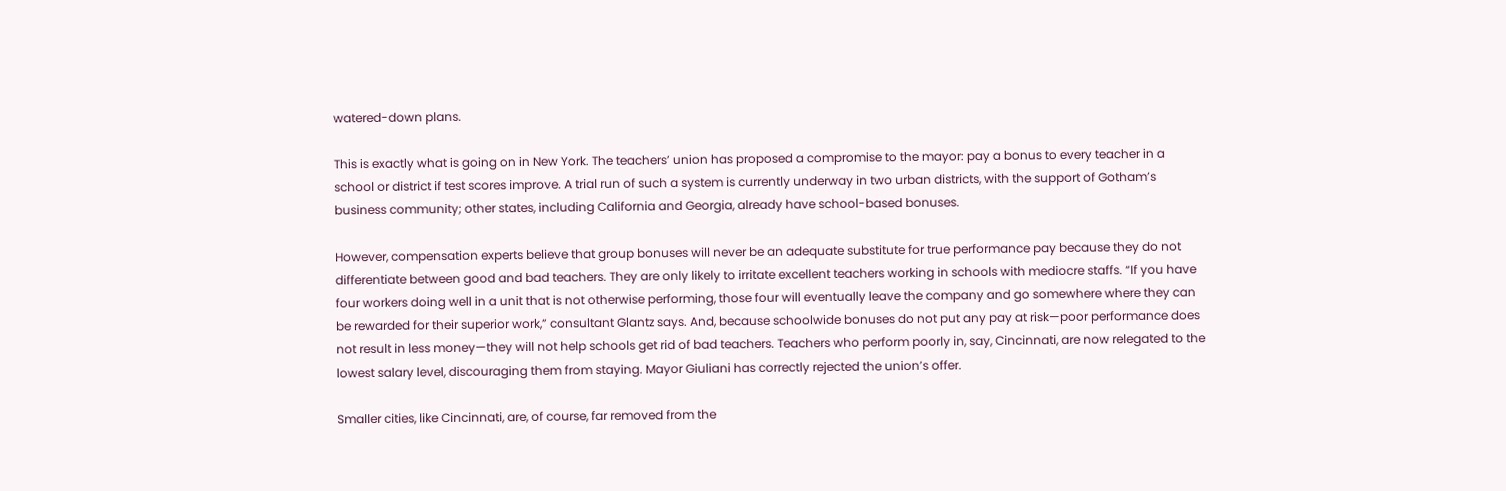watered-down plans.

This is exactly what is going on in New York. The teachers’ union has proposed a compromise to the mayor: pay a bonus to every teacher in a school or district if test scores improve. A trial run of such a system is currently underway in two urban districts, with the support of Gotham’s business community; other states, including California and Georgia, already have school-based bonuses.

However, compensation experts believe that group bonuses will never be an adequate substitute for true performance pay because they do not differentiate between good and bad teachers. They are only likely to irritate excellent teachers working in schools with mediocre staffs. “If you have four workers doing well in a unit that is not otherwise performing, those four will eventually leave the company and go somewhere where they can be rewarded for their superior work,” consultant Glantz says. And, because schoolwide bonuses do not put any pay at risk—poor performance does not result in less money—they will not help schools get rid of bad teachers. Teachers who perform poorly in, say, Cincinnati, are now relegated to the lowest salary level, discouraging them from staying. Mayor Giuliani has correctly rejected the union’s offer.

Smaller cities, like Cincinnati, are, of course, far removed from the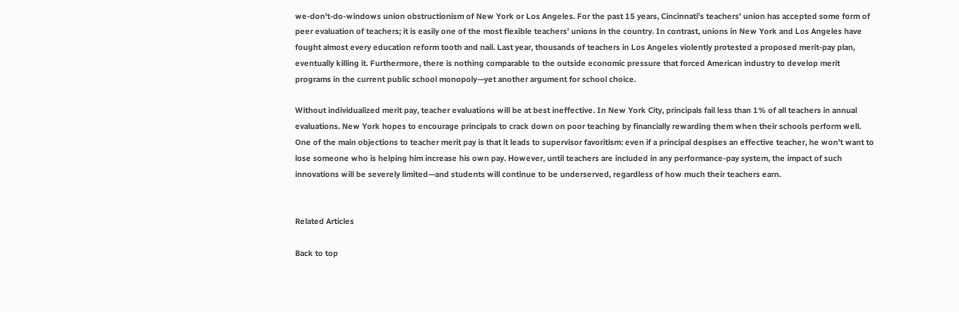we-don’t-do-windows union obstructionism of New York or Los Angeles. For the past 15 years, Cincinnati’s teachers’ union has accepted some form of peer evaluation of teachers; it is easily one of the most flexible teachers’ unions in the country. In contrast, unions in New York and Los Angeles have fought almost every education reform tooth and nail. Last year, thousands of teachers in Los Angeles violently protested a proposed merit-pay plan, eventually killing it. Furthermore, there is nothing comparable to the outside economic pressure that forced American industry to develop merit programs in the current public school monopoly—yet another argument for school choice.

Without individualized merit pay, teacher evaluations will be at best ineffective. In New York City, principals fail less than 1% of all teachers in annual evaluations. New York hopes to encourage principals to crack down on poor teaching by financially rewarding them when their schools perform well. One of the main objections to teacher merit pay is that it leads to supervisor favoritism: even if a principal despises an effective teacher, he won’t want to lose someone who is helping him increase his own pay. However, until teachers are included in any performance-pay system, the impact of such innovations will be severely limited—and students will continue to be underserved, regardless of how much their teachers earn.


Related Articles

Back to top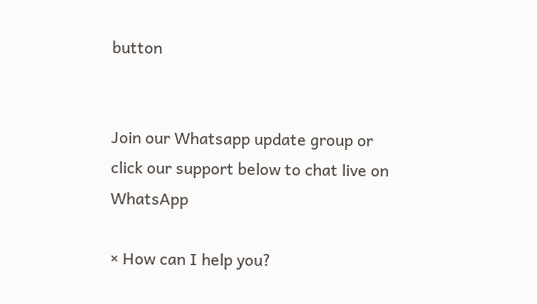button


Join our Whatsapp update group or click our support below to chat live on WhatsApp

× How can I help you?